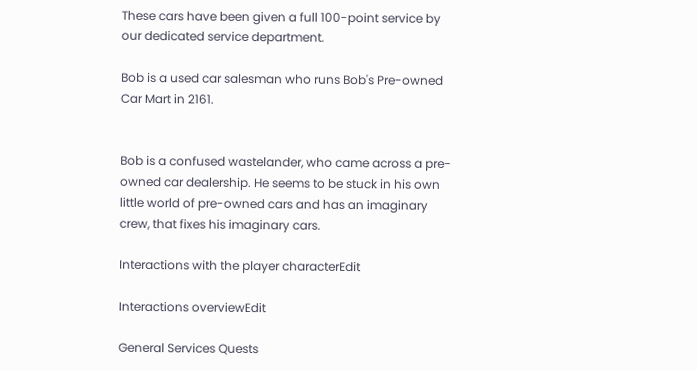These cars have been given a full 100-point service by our dedicated service department.

Bob is a used car salesman who runs Bob's Pre-owned Car Mart in 2161.


Bob is a confused wastelander, who came across a pre-owned car dealership. He seems to be stuck in his own little world of pre-owned cars and has an imaginary crew, that fixes his imaginary cars.

Interactions with the player characterEdit

Interactions overviewEdit

General Services Quests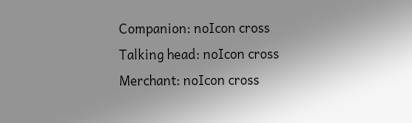Companion: noIcon cross
Talking head: noIcon cross
Merchant: noIcon cross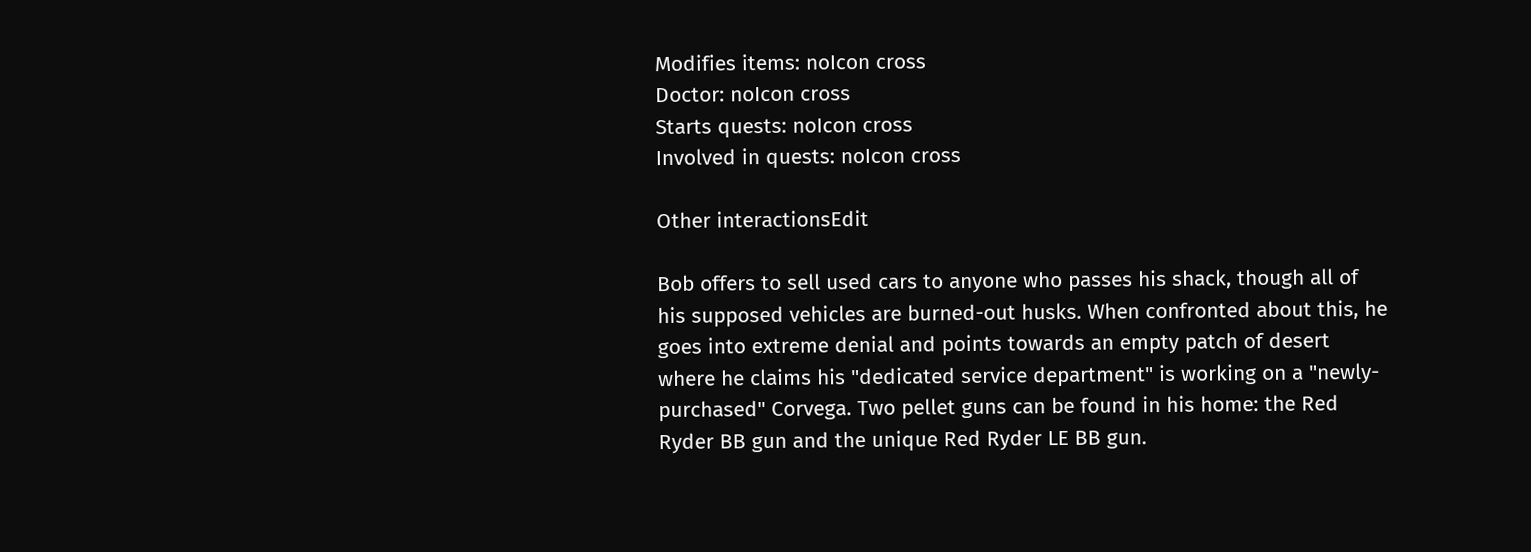Modifies items: noIcon cross
Doctor: noIcon cross
Starts quests: noIcon cross
Involved in quests: noIcon cross

Other interactionsEdit

Bob offers to sell used cars to anyone who passes his shack, though all of his supposed vehicles are burned-out husks. When confronted about this, he goes into extreme denial and points towards an empty patch of desert where he claims his "dedicated service department" is working on a "newly-purchased" Corvega. Two pellet guns can be found in his home: the Red Ryder BB gun and the unique Red Ryder LE BB gun.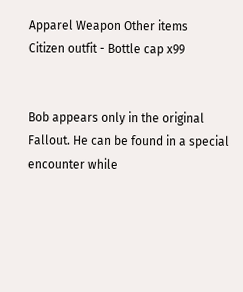Apparel Weapon Other items
Citizen outfit - Bottle cap x99


Bob appears only in the original Fallout. He can be found in a special encounter while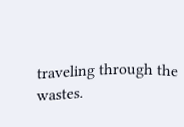traveling through the wastes.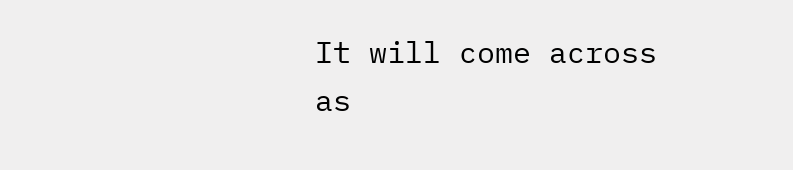It will come across as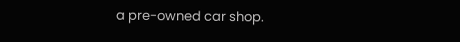a pre-owned car shop.